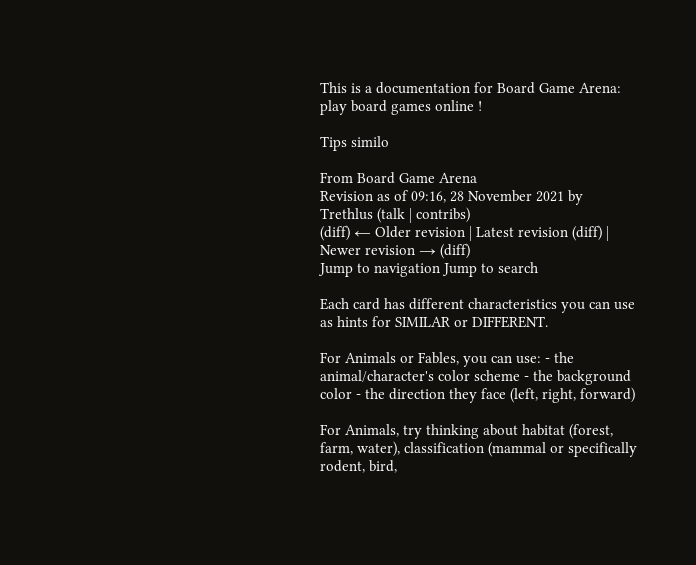This is a documentation for Board Game Arena: play board games online !

Tips similo

From Board Game Arena
Revision as of 09:16, 28 November 2021 by Trethlus (talk | contribs)
(diff) ← Older revision | Latest revision (diff) | Newer revision → (diff)
Jump to navigation Jump to search

Each card has different characteristics you can use as hints for SIMILAR or DIFFERENT.

For Animals or Fables, you can use: - the animal/character's color scheme - the background color - the direction they face (left, right, forward)

For Animals, try thinking about habitat (forest, farm, water), classification (mammal or specifically rodent, bird,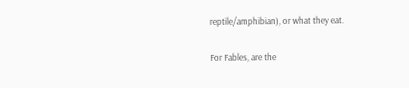reptile/amphibian), or what they eat.

For Fables, are the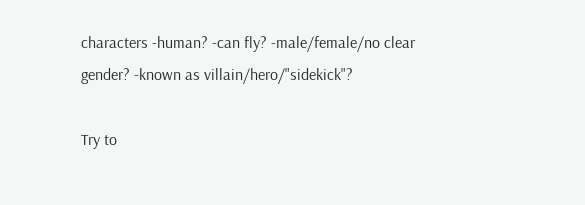characters -human? -can fly? -male/female/no clear gender? -known as villain/hero/"sidekick"?

Try to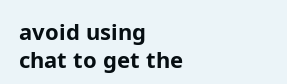avoid using chat to get the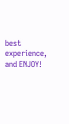best experience, and ENJOY!